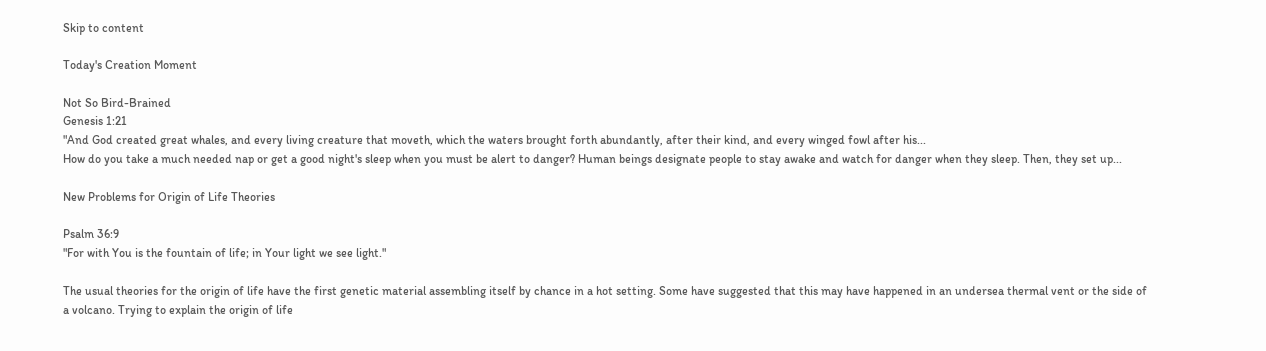Skip to content

Today's Creation Moment

Not So Bird-Brained
Genesis 1:21
"And God created great whales, and every living creature that moveth, which the waters brought forth abundantly, after their kind, and every winged fowl after his...
How do you take a much needed nap or get a good night's sleep when you must be alert to danger? Human beings designate people to stay awake and watch for danger when they sleep. Then, they set up...

New Problems for Origin of Life Theories

Psalm 36:9
"For with You is the fountain of life; in Your light we see light."

The usual theories for the origin of life have the first genetic material assembling itself by chance in a hot setting. Some have suggested that this may have happened in an undersea thermal vent or the side of a volcano. Trying to explain the origin of life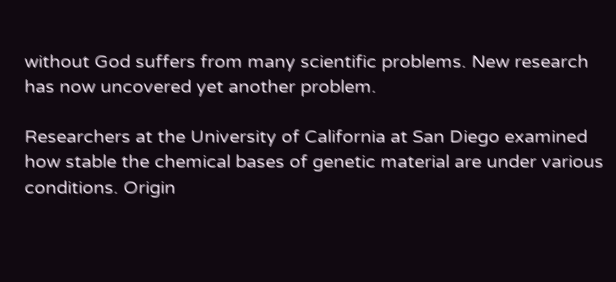without God suffers from many scientific problems. New research has now uncovered yet another problem.

Researchers at the University of California at San Diego examined how stable the chemical bases of genetic material are under various conditions. Origin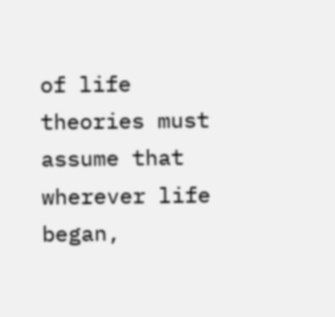of life theories must assume that wherever life began,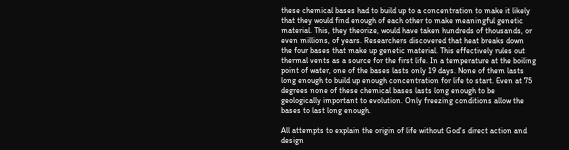these chemical bases had to build up to a concentration to make it likely that they would find enough of each other to make meaningful genetic material. This, they theorize, would have taken hundreds of thousands, or even millions, of years. Researchers discovered that heat breaks down the four bases that make up genetic material. This effectively rules out thermal vents as a source for the first life. In a temperature at the boiling point of water, one of the bases lasts only 19 days. None of them lasts long enough to build up enough concentration for life to start. Even at 75 degrees none of these chemical bases lasts long enough to be geologically important to evolution. Only freezing conditions allow the bases to last long enough.

All attempts to explain the origin of life without God's direct action and design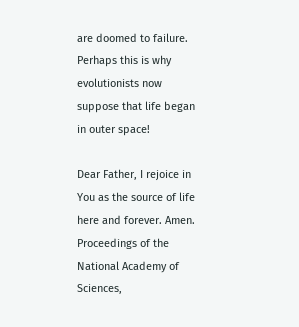are doomed to failure. Perhaps this is why evolutionists now suppose that life began in outer space!

Dear Father, I rejoice in You as the source of life here and forever. Amen.
Proceedings of the National Academy of Sciences,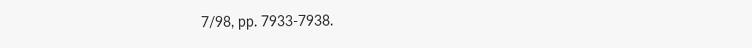7/98, pp. 7933-7938.